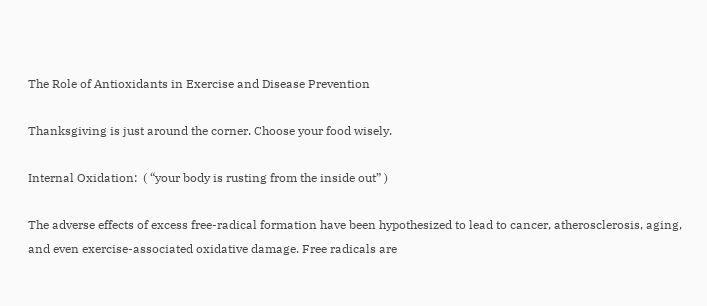The Role of Antioxidants in Exercise and Disease Prevention

Thanksgiving is just around the corner. Choose your food wisely.

Internal Oxidation:  ( “your body is rusting from the inside out” )

The adverse effects of excess free-radical formation have been hypothesized to lead to cancer, atherosclerosis, aging, and even exercise-associated oxidative damage. Free radicals are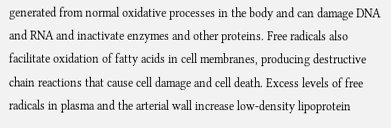generated from normal oxidative processes in the body and can damage DNA and RNA and inactivate enzymes and other proteins. Free radicals also facilitate oxidation of fatty acids in cell membranes, producing destructive chain reactions that cause cell damage and cell death. Excess levels of free radicals in plasma and the arterial wall increase low-density lipoprotein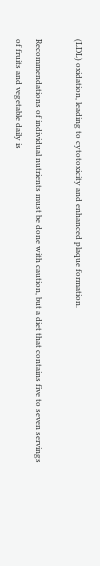(LDL) oxidation, leading to cytotoxicity and enhanced plaque formation.

Recommendations of individual nutrients must be done with caution, but a diet that contains five to seven servings of fruits and vegetable daily is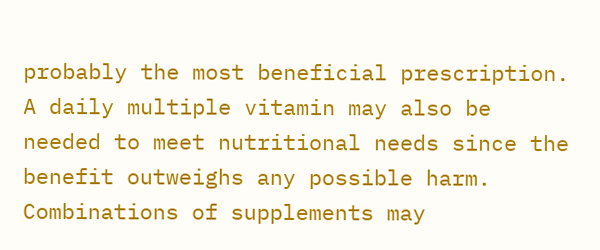probably the most beneficial prescription. A daily multiple vitamin may also be needed to meet nutritional needs since the benefit outweighs any possible harm. Combinations of supplements may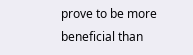prove to be more beneficial than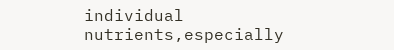individual nutrients,especially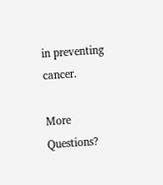in preventing cancer.

More Questions?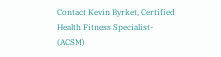Contact Kevin Byrket, Certified Health Fitness Specialist- (ACSM)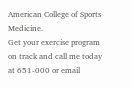American College of Sports Medicine.
Get your exercise program on track and call me today at 651-000 or email